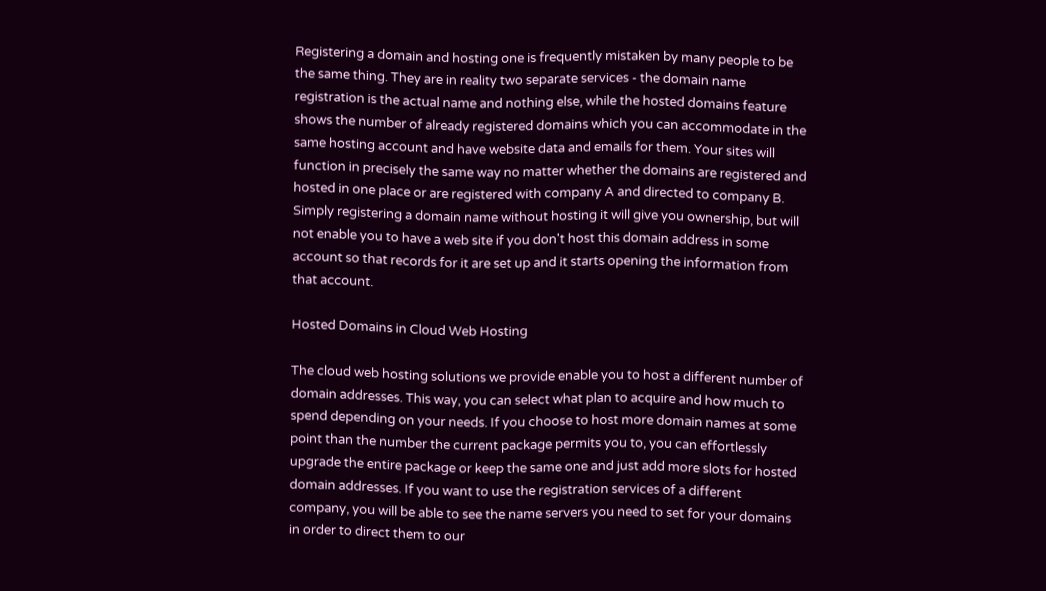Registering a domain and hosting one is frequently mistaken by many people to be the same thing. They are in reality two separate services - the domain name registration is the actual name and nothing else, while the hosted domains feature shows the number of already registered domains which you can accommodate in the same hosting account and have website data and emails for them. Your sites will function in precisely the same way no matter whether the domains are registered and hosted in one place or are registered with company A and directed to company B. Simply registering a domain name without hosting it will give you ownership, but will not enable you to have a web site if you don't host this domain address in some account so that records for it are set up and it starts opening the information from that account.

Hosted Domains in Cloud Web Hosting

The cloud web hosting solutions we provide enable you to host a different number of domain addresses. This way, you can select what plan to acquire and how much to spend depending on your needs. If you choose to host more domain names at some point than the number the current package permits you to, you can effortlessly upgrade the entire package or keep the same one and just add more slots for hosted domain addresses. If you want to use the registration services of a different company, you will be able to see the name servers you need to set for your domains in order to direct them to our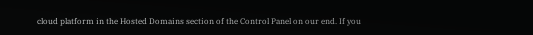cloud platform in the Hosted Domains section of the Control Panel on our end. If you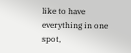like to have everything in one spot,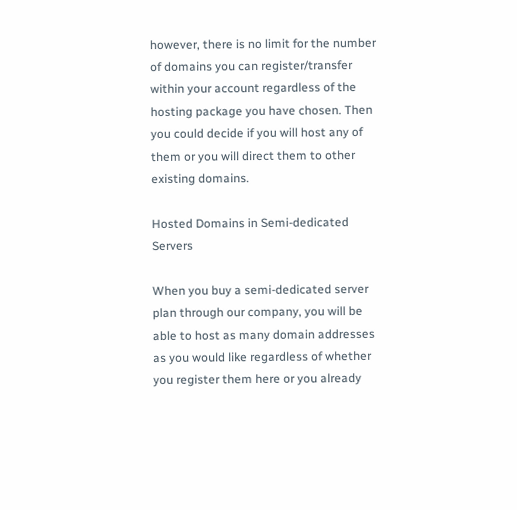however, there is no limit for the number of domains you can register/transfer within your account regardless of the hosting package you have chosen. Then you could decide if you will host any of them or you will direct them to other existing domains.

Hosted Domains in Semi-dedicated Servers

When you buy a semi-dedicated server plan through our company, you will be able to host as many domain addresses as you would like regardless of whether you register them here or you already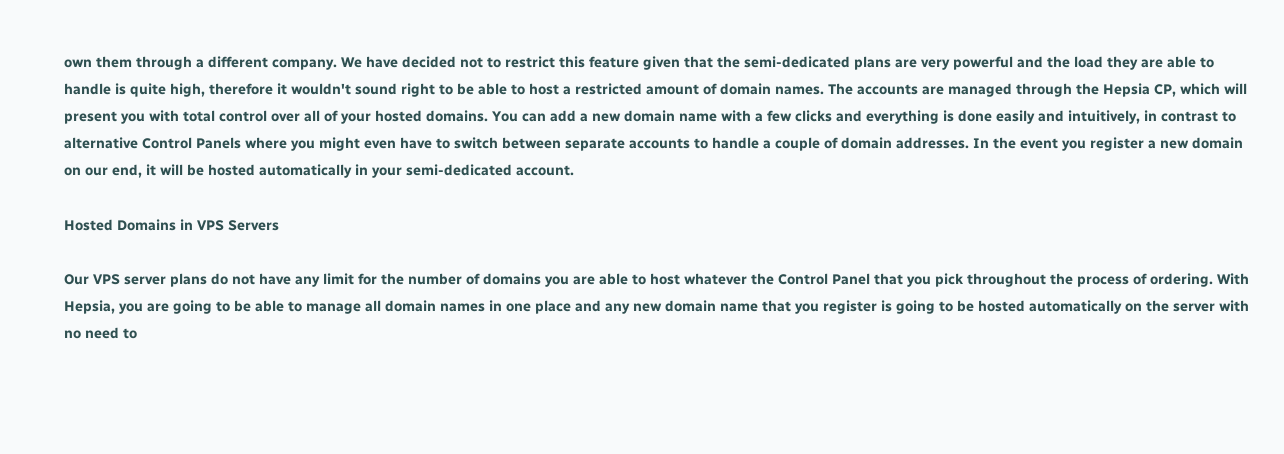own them through a different company. We have decided not to restrict this feature given that the semi-dedicated plans are very powerful and the load they are able to handle is quite high, therefore it wouldn't sound right to be able to host a restricted amount of domain names. The accounts are managed through the Hepsia CP, which will present you with total control over all of your hosted domains. You can add a new domain name with a few clicks and everything is done easily and intuitively, in contrast to alternative Control Panels where you might even have to switch between separate accounts to handle a couple of domain addresses. In the event you register a new domain on our end, it will be hosted automatically in your semi-dedicated account.

Hosted Domains in VPS Servers

Our VPS server plans do not have any limit for the number of domains you are able to host whatever the Control Panel that you pick throughout the process of ordering. With Hepsia, you are going to be able to manage all domain names in one place and any new domain name that you register is going to be hosted automatically on the server with no need to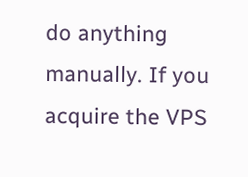do anything manually. If you acquire the VPS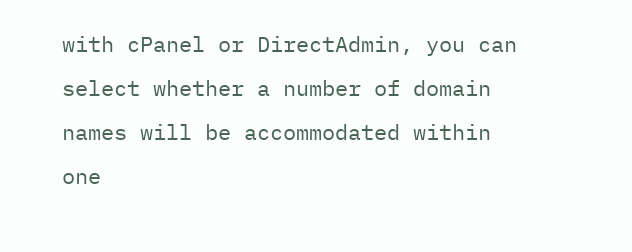with cPanel or DirectAdmin, you can select whether a number of domain names will be accommodated within one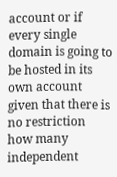account or if every single domain is going to be hosted in its own account given that there is no restriction how many independent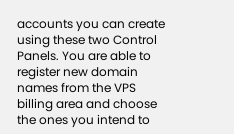accounts you can create using these two Control Panels. You are able to register new domain names from the VPS billing area and choose the ones you intend to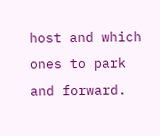host and which ones to park and forward.